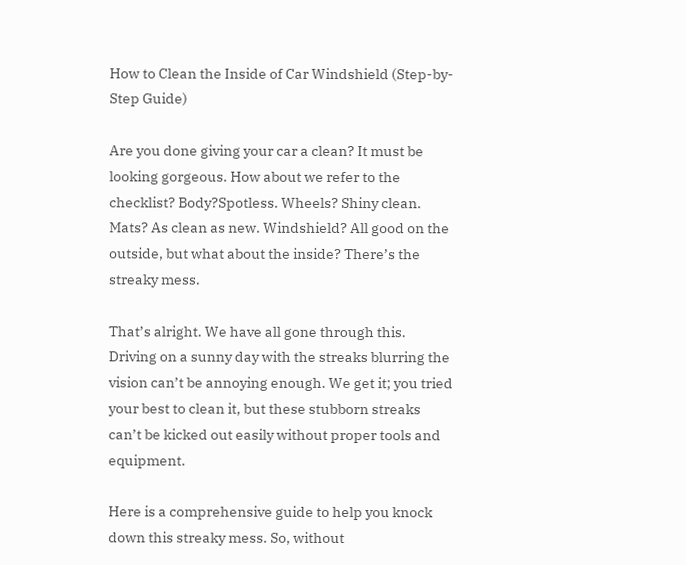How to Clean the Inside of Car Windshield (Step-by-Step Guide)

Are you done giving your car a clean? It must be looking gorgeous. How about we refer to the checklist? Body?Spotless. Wheels? Shiny clean. Mats? As clean as new. Windshield? All good on the outside, but what about the inside? There’s the streaky mess.

That’s alright. We have all gone through this. Driving on a sunny day with the streaks blurring the vision can’t be annoying enough. We get it; you tried your best to clean it, but these stubborn streaks can’t be kicked out easily without proper tools and equipment.

Here is a comprehensive guide to help you knock down this streaky mess. So, without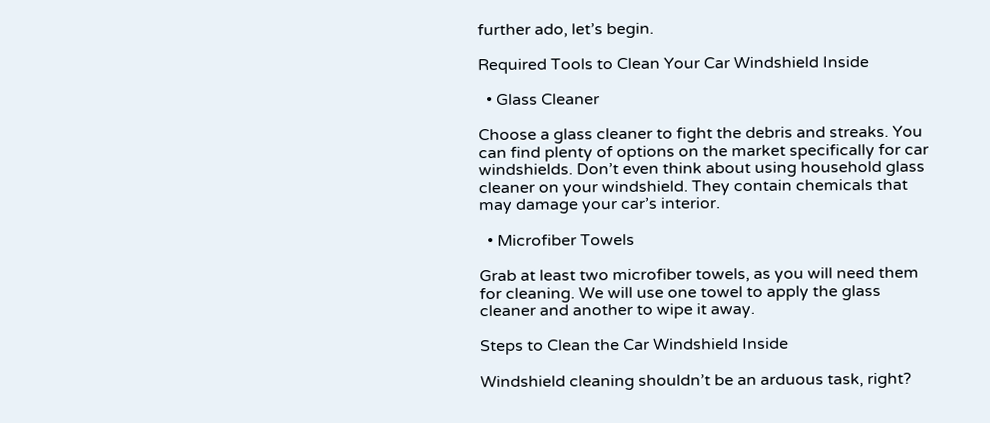further ado, let’s begin.

Required Tools to Clean Your Car Windshield Inside

  • Glass Cleaner

Choose a glass cleaner to fight the debris and streaks. You can find plenty of options on the market specifically for car windshields. Don’t even think about using household glass cleaner on your windshield. They contain chemicals that may damage your car’s interior.

  • Microfiber Towels

Grab at least two microfiber towels, as you will need them for cleaning. We will use one towel to apply the glass cleaner and another to wipe it away.

Steps to Clean the Car Windshield Inside

Windshield cleaning shouldn’t be an arduous task, right?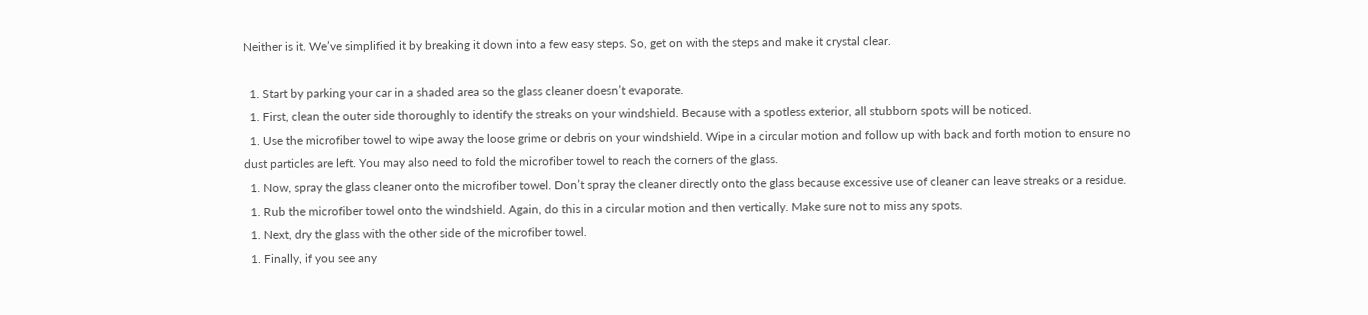Neither is it. We’ve simplified it by breaking it down into a few easy steps. So, get on with the steps and make it crystal clear.

  1. Start by parking your car in a shaded area so the glass cleaner doesn’t evaporate.
  1. First, clean the outer side thoroughly to identify the streaks on your windshield. Because with a spotless exterior, all stubborn spots will be noticed.
  1. Use the microfiber towel to wipe away the loose grime or debris on your windshield. Wipe in a circular motion and follow up with back and forth motion to ensure no dust particles are left. You may also need to fold the microfiber towel to reach the corners of the glass.
  1. Now, spray the glass cleaner onto the microfiber towel. Don’t spray the cleaner directly onto the glass because excessive use of cleaner can leave streaks or a residue.
  1. Rub the microfiber towel onto the windshield. Again, do this in a circular motion and then vertically. Make sure not to miss any spots.
  1. Next, dry the glass with the other side of the microfiber towel.
  1. Finally, if you see any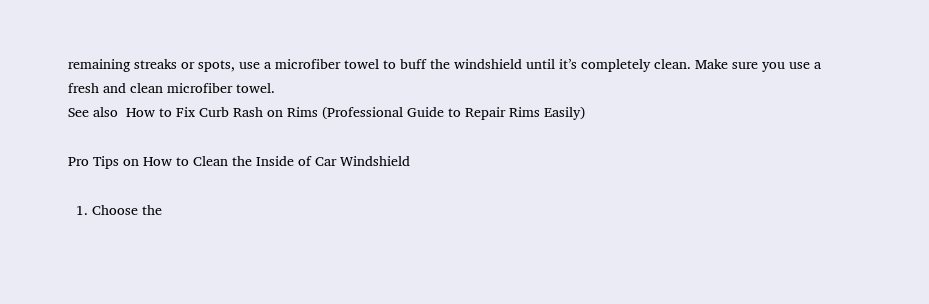remaining streaks or spots, use a microfiber towel to buff the windshield until it’s completely clean. Make sure you use a fresh and clean microfiber towel.
See also  How to Fix Curb Rash on Rims (Professional Guide to Repair Rims Easily)

Pro Tips on How to Clean the Inside of Car Windshield

  1. Choose the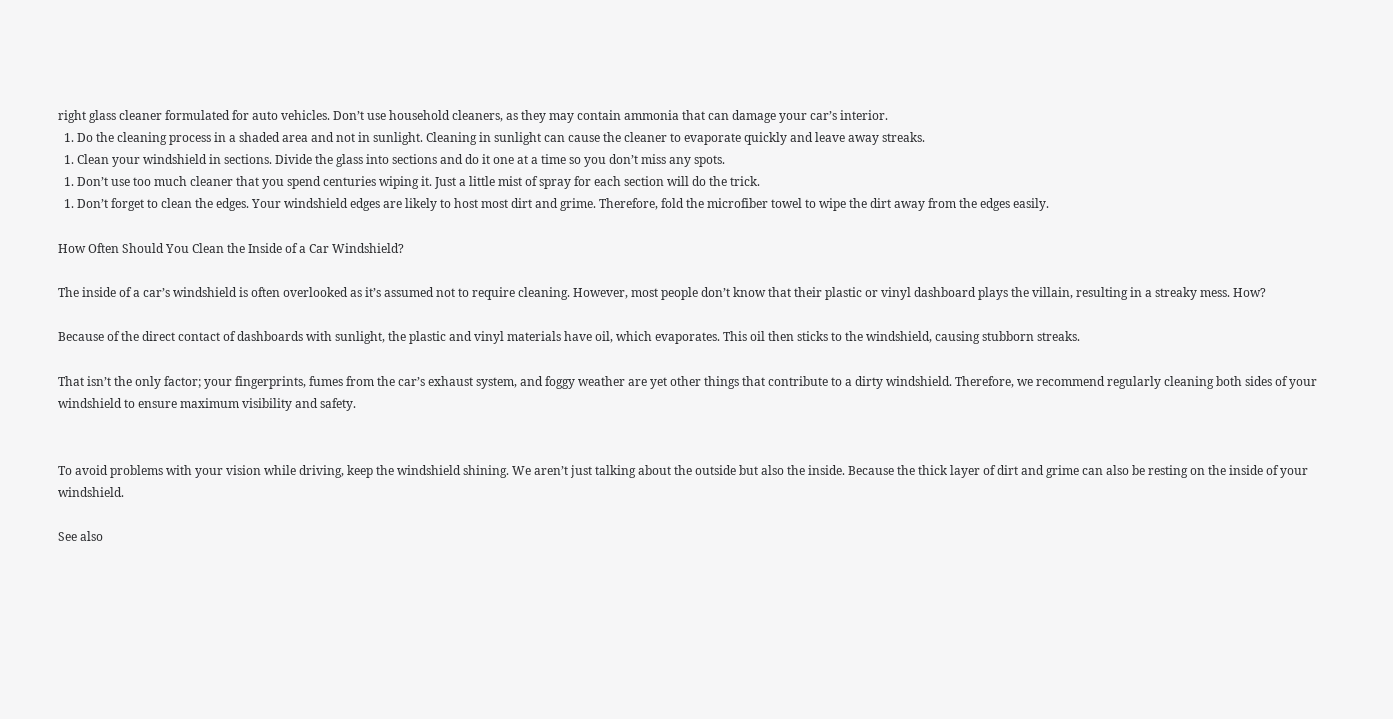right glass cleaner formulated for auto vehicles. Don’t use household cleaners, as they may contain ammonia that can damage your car’s interior.
  1. Do the cleaning process in a shaded area and not in sunlight. Cleaning in sunlight can cause the cleaner to evaporate quickly and leave away streaks.
  1. Clean your windshield in sections. Divide the glass into sections and do it one at a time so you don’t miss any spots.
  1. Don’t use too much cleaner that you spend centuries wiping it. Just a little mist of spray for each section will do the trick.
  1. Don’t forget to clean the edges. Your windshield edges are likely to host most dirt and grime. Therefore, fold the microfiber towel to wipe the dirt away from the edges easily.

How Often Should You Clean the Inside of a Car Windshield?

The inside of a car’s windshield is often overlooked as it’s assumed not to require cleaning. However, most people don’t know that their plastic or vinyl dashboard plays the villain, resulting in a streaky mess. How?

Because of the direct contact of dashboards with sunlight, the plastic and vinyl materials have oil, which evaporates. This oil then sticks to the windshield, causing stubborn streaks.

That isn’t the only factor; your fingerprints, fumes from the car’s exhaust system, and foggy weather are yet other things that contribute to a dirty windshield. Therefore, we recommend regularly cleaning both sides of your windshield to ensure maximum visibility and safety.


To avoid problems with your vision while driving, keep the windshield shining. We aren’t just talking about the outside but also the inside. Because the thick layer of dirt and grime can also be resting on the inside of your windshield.

See also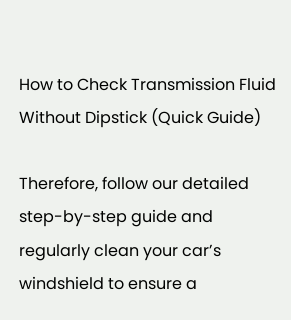How to Check Transmission Fluid Without Dipstick (Quick Guide)

Therefore, follow our detailed step-by-step guide and regularly clean your car’s windshield to ensure a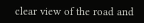clear view of the road and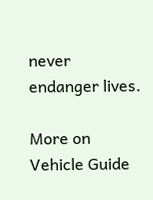never endanger lives.

More on Vehicle Guide